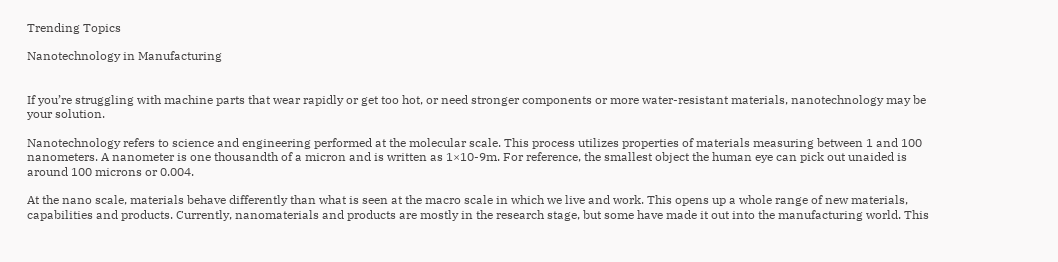Trending Topics

Nanotechnology in Manufacturing


If you’re struggling with machine parts that wear rapidly or get too hot, or need stronger components or more water-resistant materials, nanotechnology may be your solution.

Nanotechnology refers to science and engineering performed at the molecular scale. This process utilizes properties of materials measuring between 1 and 100 nanometers. A nanometer is one thousandth of a micron and is written as 1×10-9m. For reference, the smallest object the human eye can pick out unaided is around 100 microns or 0.004.

At the nano scale, materials behave differently than what is seen at the macro scale in which we live and work. This opens up a whole range of new materials, capabilities and products. Currently, nanomaterials and products are mostly in the research stage, but some have made it out into the manufacturing world. This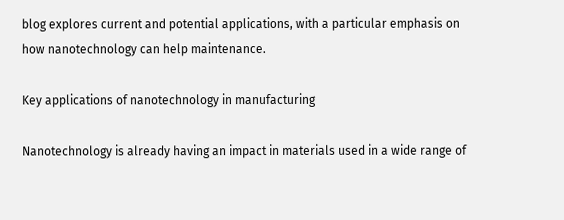blog explores current and potential applications, with a particular emphasis on how nanotechnology can help maintenance.

Key applications of nanotechnology in manufacturing

Nanotechnology is already having an impact in materials used in a wide range of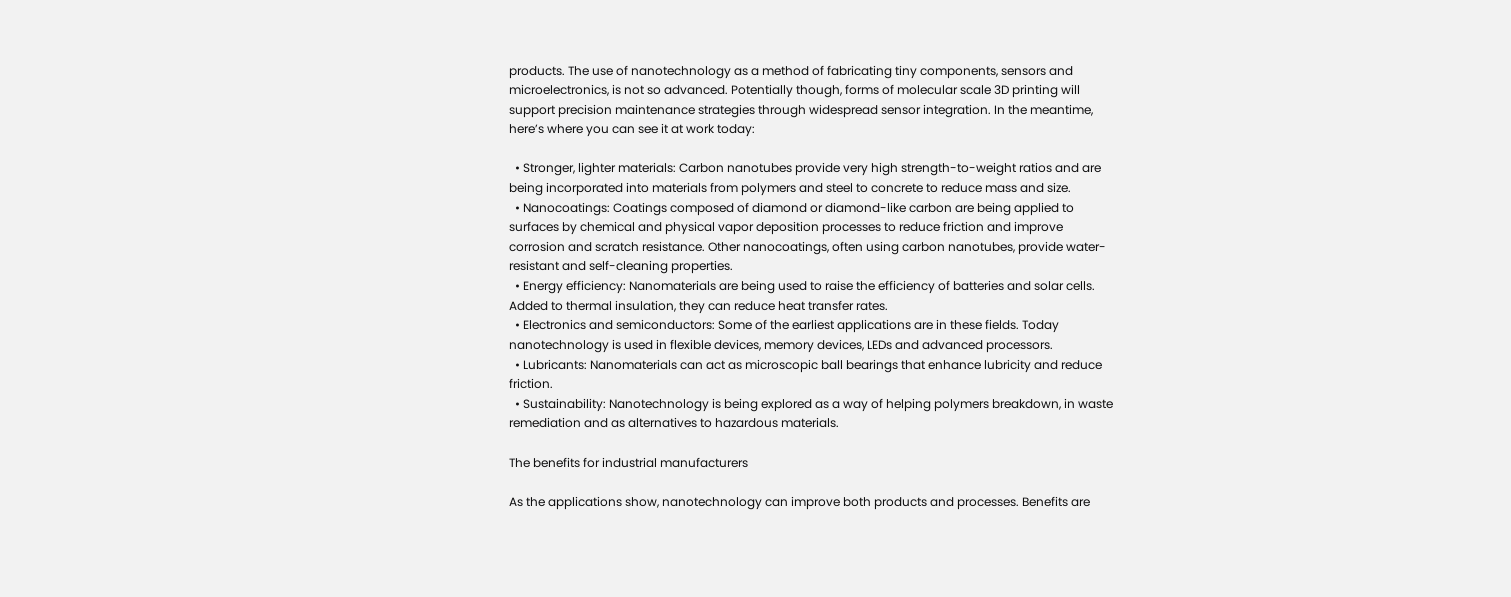products. The use of nanotechnology as a method of fabricating tiny components, sensors and microelectronics, is not so advanced. Potentially though, forms of molecular scale 3D printing will support precision maintenance strategies through widespread sensor integration. In the meantime, here’s where you can see it at work today:

  • Stronger, lighter materials: Carbon nanotubes provide very high strength-to-weight ratios and are being incorporated into materials from polymers and steel to concrete to reduce mass and size.
  • Nanocoatings: Coatings composed of diamond or diamond-like carbon are being applied to surfaces by chemical and physical vapor deposition processes to reduce friction and improve corrosion and scratch resistance. Other nanocoatings, often using carbon nanotubes, provide water-resistant and self-cleaning properties.
  • Energy efficiency: Nanomaterials are being used to raise the efficiency of batteries and solar cells. Added to thermal insulation, they can reduce heat transfer rates.
  • Electronics and semiconductors: Some of the earliest applications are in these fields. Today nanotechnology is used in flexible devices, memory devices, LEDs and advanced processors.
  • Lubricants: Nanomaterials can act as microscopic ball bearings that enhance lubricity and reduce friction.
  • Sustainability: Nanotechnology is being explored as a way of helping polymers breakdown, in waste remediation and as alternatives to hazardous materials.

The benefits for industrial manufacturers

As the applications show, nanotechnology can improve both products and processes. Benefits are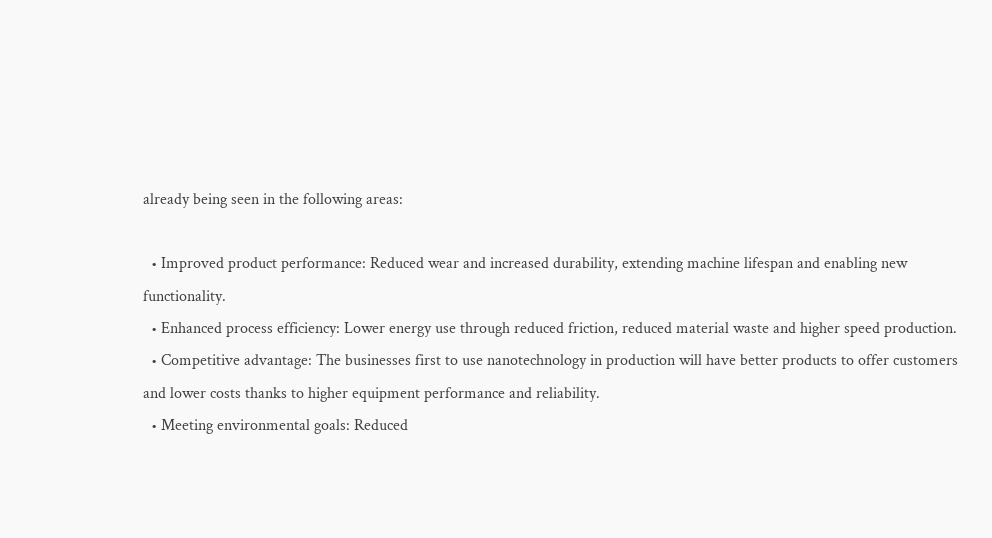already being seen in the following areas:

  • Improved product performance: Reduced wear and increased durability, extending machine lifespan and enabling new functionality.
  • Enhanced process efficiency: Lower energy use through reduced friction, reduced material waste and higher speed production.
  • Competitive advantage: The businesses first to use nanotechnology in production will have better products to offer customers and lower costs thanks to higher equipment performance and reliability.
  • Meeting environmental goals: Reduced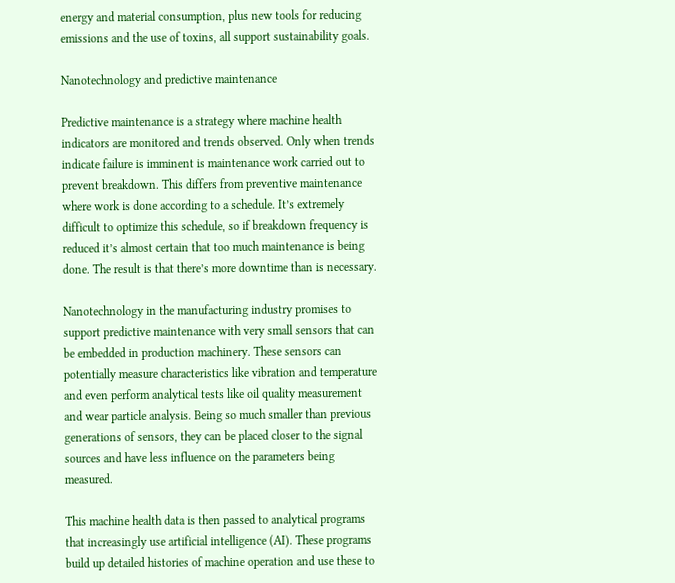energy and material consumption, plus new tools for reducing emissions and the use of toxins, all support sustainability goals.

Nanotechnology and predictive maintenance

Predictive maintenance is a strategy where machine health indicators are monitored and trends observed. Only when trends indicate failure is imminent is maintenance work carried out to prevent breakdown. This differs from preventive maintenance where work is done according to a schedule. It’s extremely difficult to optimize this schedule, so if breakdown frequency is reduced it’s almost certain that too much maintenance is being done. The result is that there’s more downtime than is necessary.

Nanotechnology in the manufacturing industry promises to support predictive maintenance with very small sensors that can be embedded in production machinery. These sensors can potentially measure characteristics like vibration and temperature and even perform analytical tests like oil quality measurement and wear particle analysis. Being so much smaller than previous generations of sensors, they can be placed closer to the signal sources and have less influence on the parameters being measured.

This machine health data is then passed to analytical programs that increasingly use artificial intelligence (AI). These programs build up detailed histories of machine operation and use these to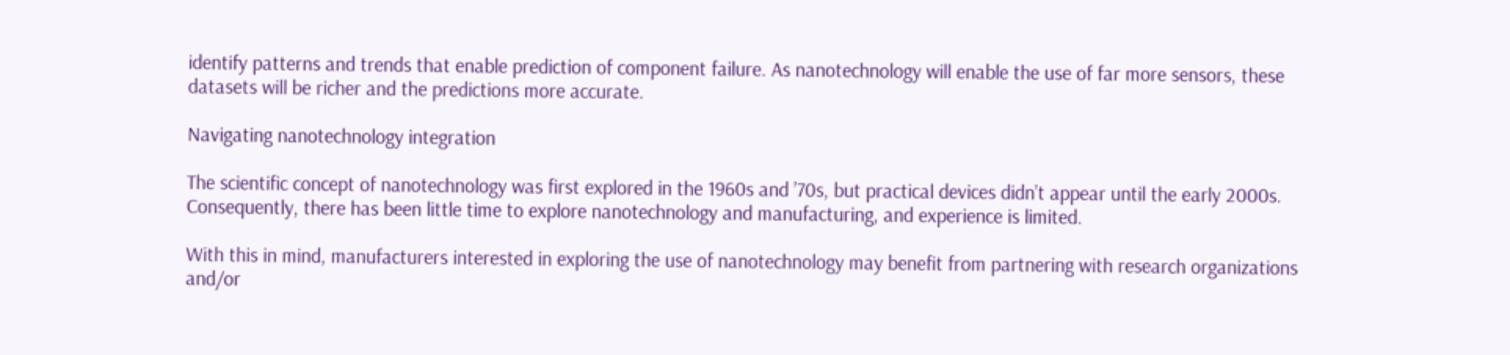identify patterns and trends that enable prediction of component failure. As nanotechnology will enable the use of far more sensors, these datasets will be richer and the predictions more accurate.

Navigating nanotechnology integration

The scientific concept of nanotechnology was first explored in the 1960s and ’70s, but practical devices didn’t appear until the early 2000s. Consequently, there has been little time to explore nanotechnology and manufacturing, and experience is limited.

With this in mind, manufacturers interested in exploring the use of nanotechnology may benefit from partnering with research organizations and/or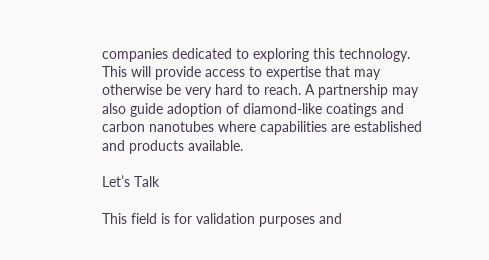companies dedicated to exploring this technology. This will provide access to expertise that may otherwise be very hard to reach. A partnership may also guide adoption of diamond-like coatings and carbon nanotubes where capabilities are established and products available.

Let’s Talk

This field is for validation purposes and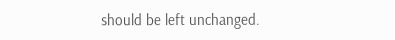should be left unchanged.